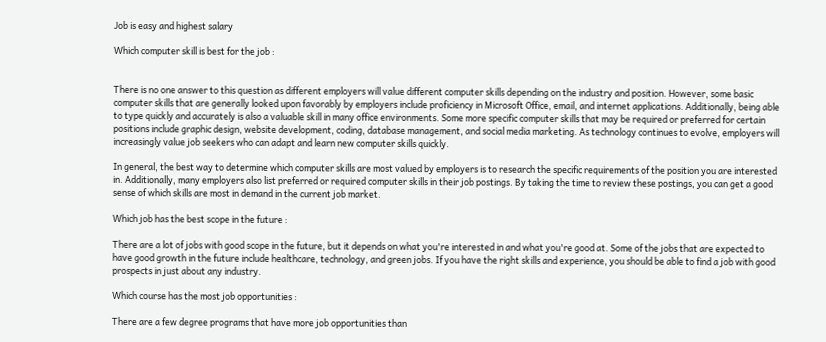Job is easy and highest salary

Which computer skill is best for the job :


There is no one answer to this question as different employers will value different computer skills depending on the industry and position. However, some basic computer skills that are generally looked upon favorably by employers include proficiency in Microsoft Office, email, and internet applications. Additionally, being able to type quickly and accurately is also a valuable skill in many office environments. Some more specific computer skills that may be required or preferred for certain positions include graphic design, website development, coding, database management, and social media marketing. As technology continues to evolve, employers will increasingly value job seekers who can adapt and learn new computer skills quickly.

In general, the best way to determine which computer skills are most valued by employers is to research the specific requirements of the position you are interested in. Additionally, many employers also list preferred or required computer skills in their job postings. By taking the time to review these postings, you can get a good sense of which skills are most in demand in the current job market.

Which job has the best scope in the future :

There are a lot of jobs with good scope in the future, but it depends on what you're interested in and what you're good at. Some of the jobs that are expected to have good growth in the future include healthcare, technology, and green jobs. If you have the right skills and experience, you should be able to find a job with good prospects in just about any industry.

Which course has the most job opportunities :

There are a few degree programs that have more job opportunities than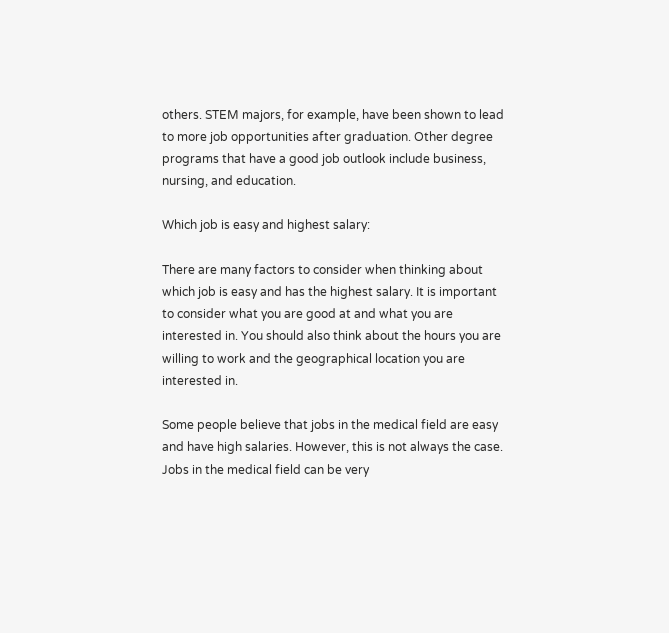others. STEM majors, for example, have been shown to lead to more job opportunities after graduation. Other degree programs that have a good job outlook include business, nursing, and education.

Which job is easy and highest salary:

There are many factors to consider when thinking about which job is easy and has the highest salary. It is important to consider what you are good at and what you are interested in. You should also think about the hours you are willing to work and the geographical location you are interested in.

Some people believe that jobs in the medical field are easy and have high salaries. However, this is not always the case. Jobs in the medical field can be very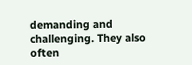demanding and challenging. They also often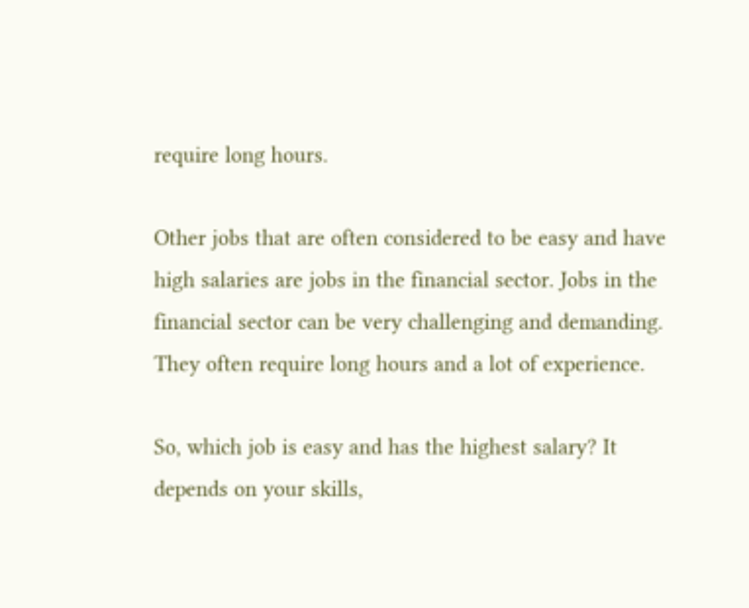require long hours.

Other jobs that are often considered to be easy and have high salaries are jobs in the financial sector. Jobs in the financial sector can be very challenging and demanding. They often require long hours and a lot of experience.

So, which job is easy and has the highest salary? It depends on your skills,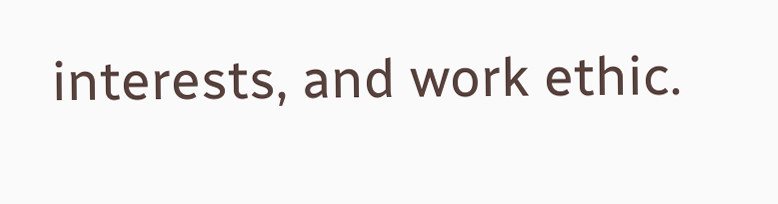interests, and work ethic.